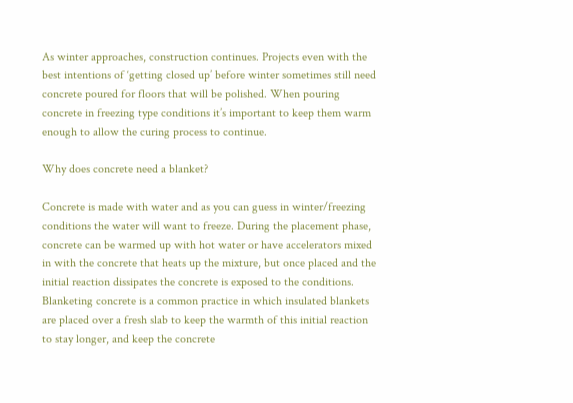As winter approaches, construction continues. Projects even with the best intentions of ‘getting closed up’ before winter sometimes still need concrete poured for floors that will be polished. When pouring concrete in freezing type conditions it’s important to keep them warm enough to allow the curing process to continue.

Why does concrete need a blanket?

Concrete is made with water and as you can guess in winter/freezing conditions the water will want to freeze. During the placement phase, concrete can be warmed up with hot water or have accelerators mixed in with the concrete that heats up the mixture, but once placed and the initial reaction dissipates the concrete is exposed to the conditions. Blanketing concrete is a common practice in which insulated blankets are placed over a fresh slab to keep the warmth of this initial reaction to stay longer, and keep the concrete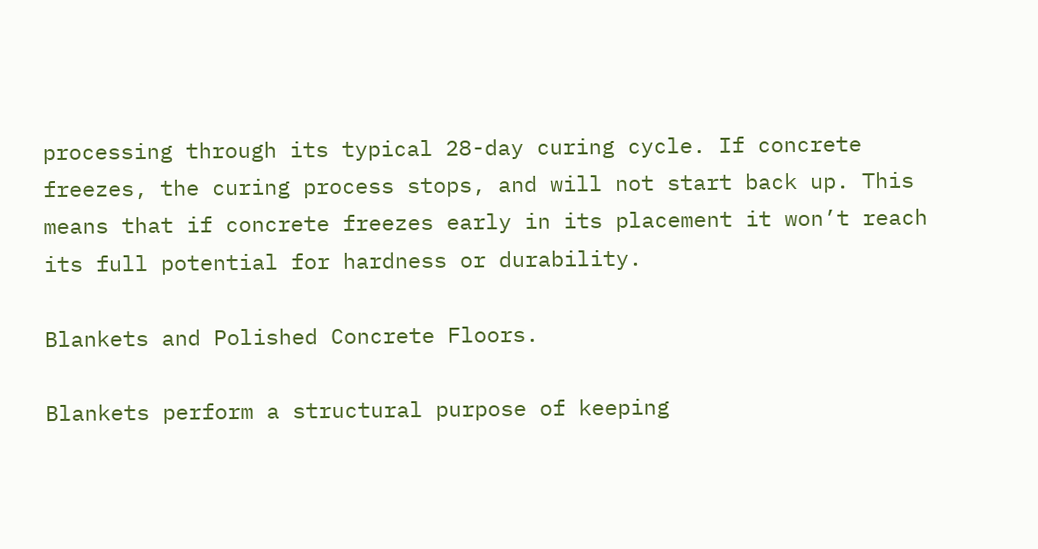processing through its typical 28-day curing cycle. If concrete freezes, the curing process stops, and will not start back up. This means that if concrete freezes early in its placement it won’t reach its full potential for hardness or durability.

Blankets and Polished Concrete Floors.

Blankets perform a structural purpose of keeping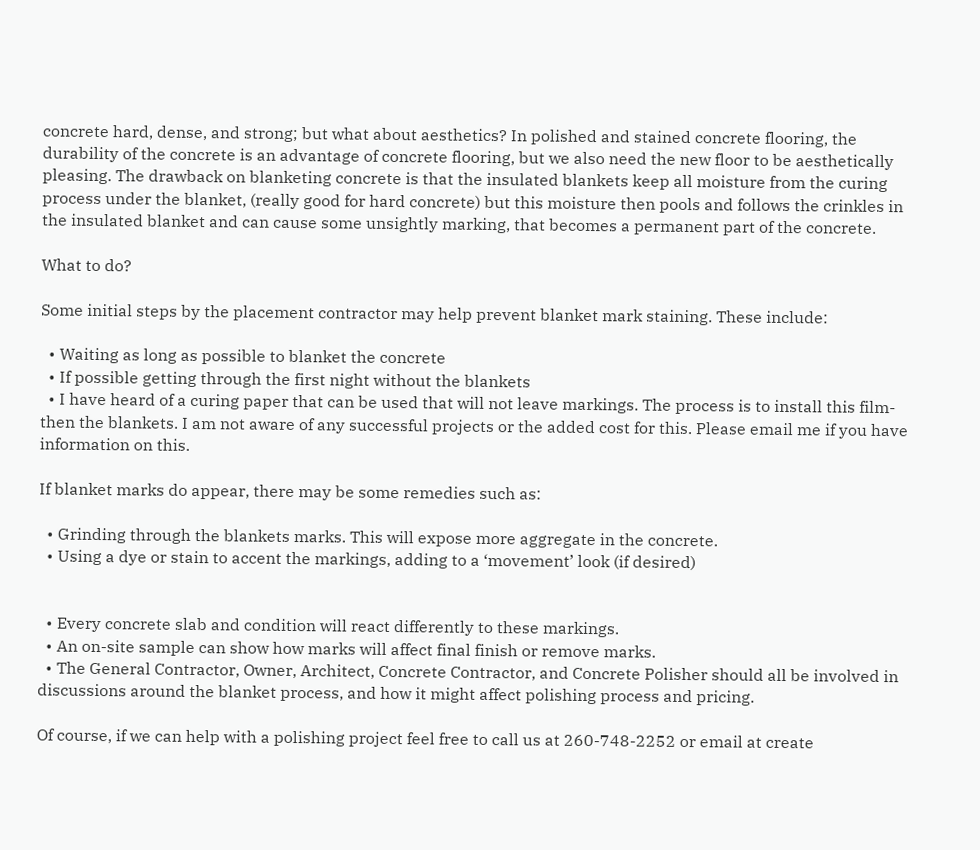concrete hard, dense, and strong; but what about aesthetics? In polished and stained concrete flooring, the durability of the concrete is an advantage of concrete flooring, but we also need the new floor to be aesthetically pleasing. The drawback on blanketing concrete is that the insulated blankets keep all moisture from the curing process under the blanket, (really good for hard concrete) but this moisture then pools and follows the crinkles in the insulated blanket and can cause some unsightly marking, that becomes a permanent part of the concrete.

What to do?

Some initial steps by the placement contractor may help prevent blanket mark staining. These include:

  • Waiting as long as possible to blanket the concrete
  • If possible getting through the first night without the blankets
  • I have heard of a curing paper that can be used that will not leave markings. The process is to install this film- then the blankets. I am not aware of any successful projects or the added cost for this. Please email me if you have information on this.

If blanket marks do appear, there may be some remedies such as:

  • Grinding through the blankets marks. This will expose more aggregate in the concrete.
  • Using a dye or stain to accent the markings, adding to a ‘movement’ look (if desired)


  • Every concrete slab and condition will react differently to these markings.
  • An on-site sample can show how marks will affect final finish or remove marks.
  • The General Contractor, Owner, Architect, Concrete Contractor, and Concrete Polisher should all be involved in discussions around the blanket process, and how it might affect polishing process and pricing.

Of course, if we can help with a polishing project feel free to call us at 260-748-2252 or email at create